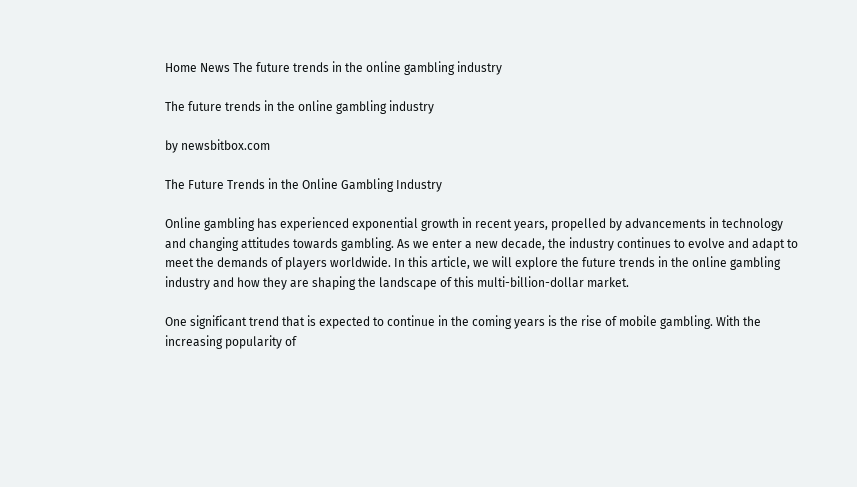Home News The future trends in the online gambling industry

The future trends in the online gambling industry

by newsbitbox.com

The Future Trends in the Online Gambling Industry

Online gambling has experienced exponential growth in recent years, propelled by advancements in technology and changing attitudes towards gambling. As we enter a new decade, the industry continues to evolve and adapt to meet the demands of players worldwide. In this article, we will explore the future trends in the online gambling industry and how they are shaping the landscape of this multi-billion-dollar market.

One significant trend that is expected to continue in the coming years is the rise of mobile gambling. With the increasing popularity of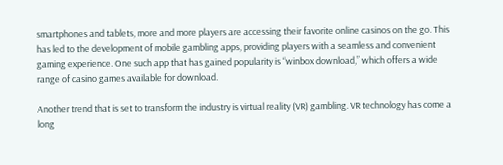smartphones and tablets, more and more players are accessing their favorite online casinos on the go. This has led to the development of mobile gambling apps, providing players with a seamless and convenient gaming experience. One such app that has gained popularity is “winbox download,” which offers a wide range of casino games available for download.

Another trend that is set to transform the industry is virtual reality (VR) gambling. VR technology has come a long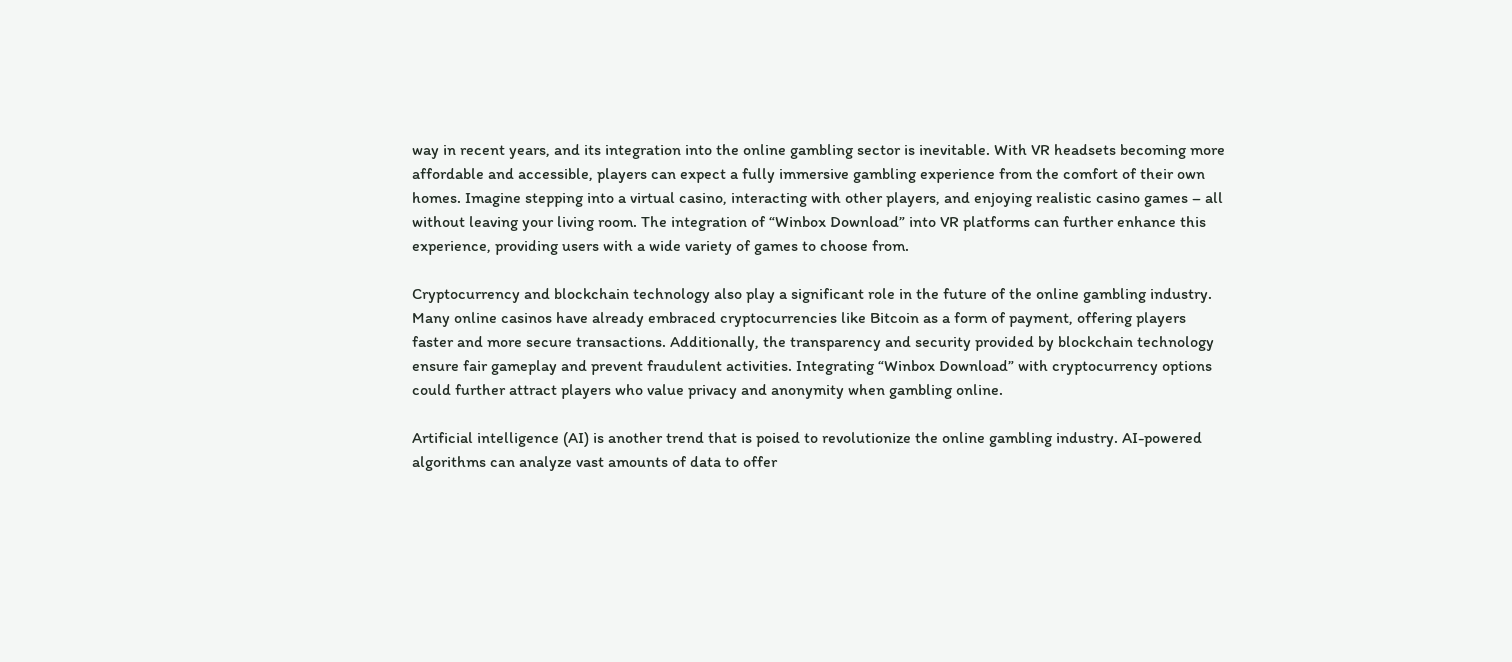way in recent years, and its integration into the online gambling sector is inevitable. With VR headsets becoming more affordable and accessible, players can expect a fully immersive gambling experience from the comfort of their own homes. Imagine stepping into a virtual casino, interacting with other players, and enjoying realistic casino games – all without leaving your living room. The integration of “Winbox Download” into VR platforms can further enhance this experience, providing users with a wide variety of games to choose from.

Cryptocurrency and blockchain technology also play a significant role in the future of the online gambling industry. Many online casinos have already embraced cryptocurrencies like Bitcoin as a form of payment, offering players faster and more secure transactions. Additionally, the transparency and security provided by blockchain technology ensure fair gameplay and prevent fraudulent activities. Integrating “Winbox Download” with cryptocurrency options could further attract players who value privacy and anonymity when gambling online.

Artificial intelligence (AI) is another trend that is poised to revolutionize the online gambling industry. AI-powered algorithms can analyze vast amounts of data to offer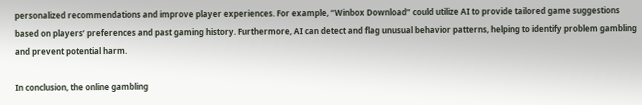personalized recommendations and improve player experiences. For example, “Winbox Download” could utilize AI to provide tailored game suggestions based on players’ preferences and past gaming history. Furthermore, AI can detect and flag unusual behavior patterns, helping to identify problem gambling and prevent potential harm.

In conclusion, the online gambling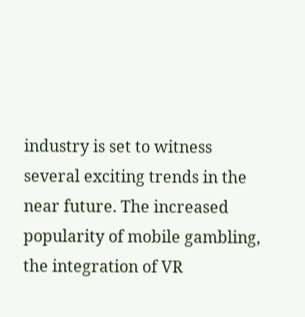industry is set to witness several exciting trends in the near future. The increased popularity of mobile gambling, the integration of VR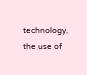technology, the use of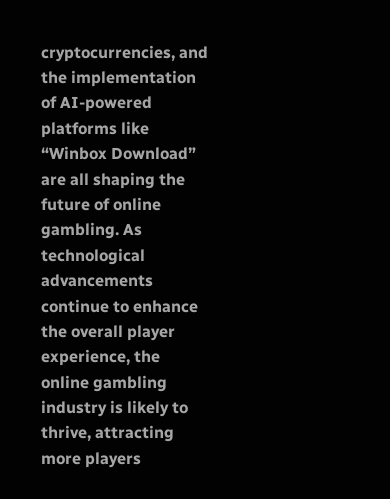cryptocurrencies, and the implementation of AI-powered platforms like “Winbox Download” are all shaping the future of online gambling. As technological advancements continue to enhance the overall player experience, the online gambling industry is likely to thrive, attracting more players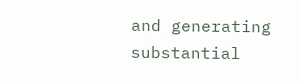and generating substantial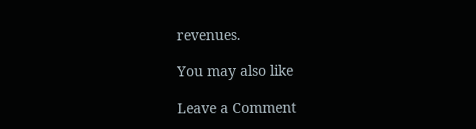revenues.

You may also like

Leave a Comment